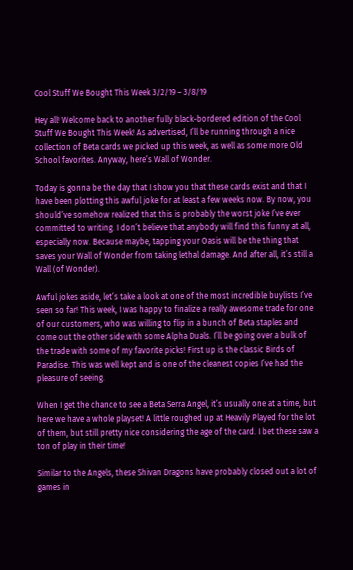Cool Stuff We Bought This Week 3/2/19 – 3/8/19

Hey all! Welcome back to another fully black-bordered edition of the Cool Stuff We Bought This Week! As advertised, I’ll be running through a nice collection of Beta cards we picked up this week, as well as some more Old School favorites. Anyway, here’s Wall of Wonder.

Today is gonna be the day that I show you that these cards exist and that I have been plotting this awful joke for at least a few weeks now. By now, you should’ve somehow realized that this is probably the worst joke I’ve ever committed to writing. I don’t believe that anybody will find this funny at all, especially now. Because maybe, tapping your Oasis will be the thing that saves your Wall of Wonder from taking lethal damage. And after all, it’s still a Wall (of Wonder).

Awful jokes aside, let’s take a look at one of the most incredible buylists I’ve seen so far! This week, I was happy to finalize a really awesome trade for one of our customers, who was willing to flip in a bunch of Beta staples and come out the other side with some Alpha Duals. I’ll be going over a bulk of the trade with some of my favorite picks! First up is the classic Birds of Paradise. This was well kept and is one of the cleanest copies I’ve had the pleasure of seeing.

When I get the chance to see a Beta Serra Angel, it’s usually one at a time, but here we have a whole playset! A little roughed up at Heavily Played for the lot of them, but still pretty nice considering the age of the card. I bet these saw a ton of play in their time!

Similar to the Angels, these Shivan Dragons have probably closed out a lot of games in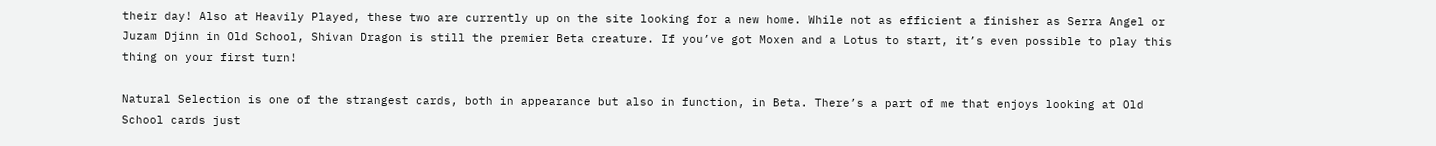their day! Also at Heavily Played, these two are currently up on the site looking for a new home. While not as efficient a finisher as Serra Angel or Juzam Djinn in Old School, Shivan Dragon is still the premier Beta creature. If you’ve got Moxen and a Lotus to start, it’s even possible to play this thing on your first turn!

Natural Selection is one of the strangest cards, both in appearance but also in function, in Beta. There’s a part of me that enjoys looking at Old School cards just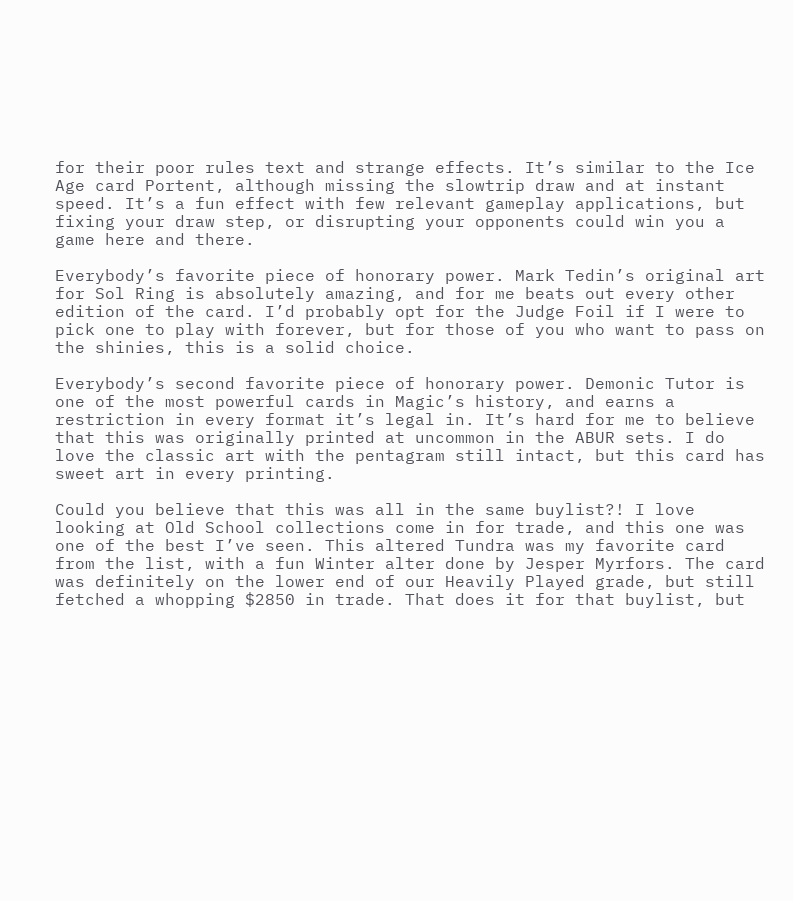for their poor rules text and strange effects. It’s similar to the Ice Age card Portent, although missing the slowtrip draw and at instant speed. It’s a fun effect with few relevant gameplay applications, but fixing your draw step, or disrupting your opponents could win you a game here and there.

Everybody’s favorite piece of honorary power. Mark Tedin’s original art for Sol Ring is absolutely amazing, and for me beats out every other edition of the card. I’d probably opt for the Judge Foil if I were to pick one to play with forever, but for those of you who want to pass on the shinies, this is a solid choice.

Everybody’s second favorite piece of honorary power. Demonic Tutor is one of the most powerful cards in Magic’s history, and earns a restriction in every format it’s legal in. It’s hard for me to believe that this was originally printed at uncommon in the ABUR sets. I do love the classic art with the pentagram still intact, but this card has sweet art in every printing.

Could you believe that this was all in the same buylist?! I love looking at Old School collections come in for trade, and this one was one of the best I’ve seen. This altered Tundra was my favorite card from the list, with a fun Winter alter done by Jesper Myrfors. The card was definitely on the lower end of our Heavily Played grade, but still fetched a whopping $2850 in trade. That does it for that buylist, but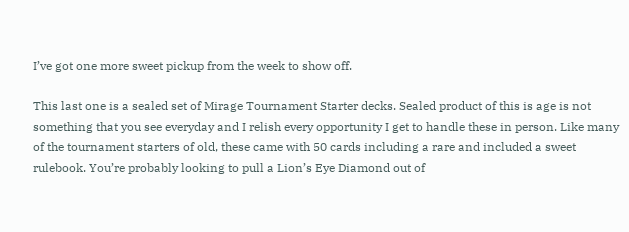I’ve got one more sweet pickup from the week to show off.

This last one is a sealed set of Mirage Tournament Starter decks. Sealed product of this is age is not something that you see everyday and I relish every opportunity I get to handle these in person. Like many of the tournament starters of old, these came with 50 cards including a rare and included a sweet rulebook. You’re probably looking to pull a Lion’s Eye Diamond out of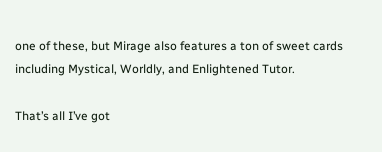one of these, but Mirage also features a ton of sweet cards including Mystical, Worldly, and Enlightened Tutor.

That’s all I’ve got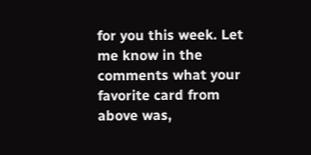for you this week. Let me know in the comments what your favorite card from above was,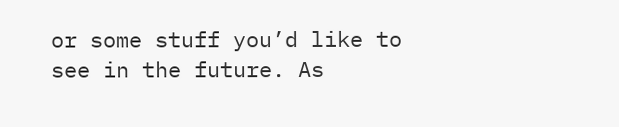or some stuff you’d like to see in the future. As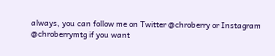always, you can follow me on Twitter @chroberry or Instagram @chroberrymtg if you want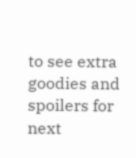to see extra goodies and spoilers for next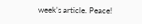week’s article. Peace!